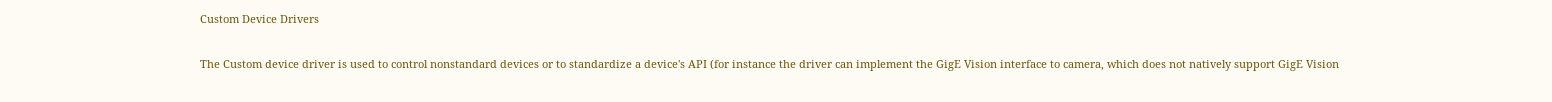Custom Device Drivers

The Custom device driver is used to control nonstandard devices or to standardize a device's API (for instance the driver can implement the GigE Vision interface to camera, which does not natively support GigE Vision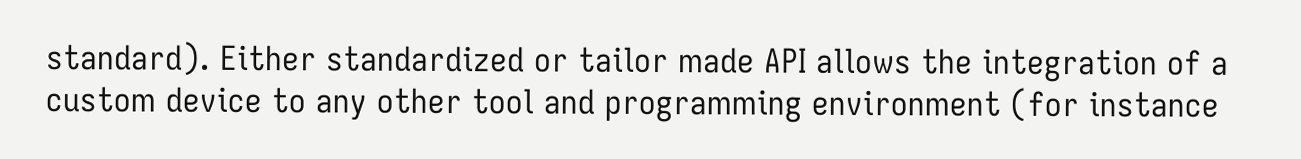standard). Either standardized or tailor made API allows the integration of a custom device to any other tool and programming environment (for instance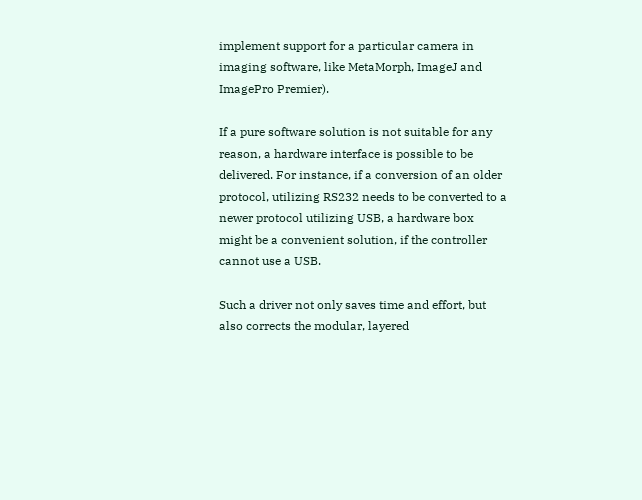implement support for a particular camera in imaging software, like MetaMorph, ImageJ and ImagePro Premier).

If a pure software solution is not suitable for any reason, a hardware interface is possible to be delivered. For instance, if a conversion of an older protocol, utilizing RS232 needs to be converted to a newer protocol utilizing USB, a hardware box might be a convenient solution, if the controller cannot use a USB.

Such a driver not only saves time and effort, but also corrects the modular, layered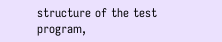structure of the test program,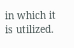in which it is utilized.